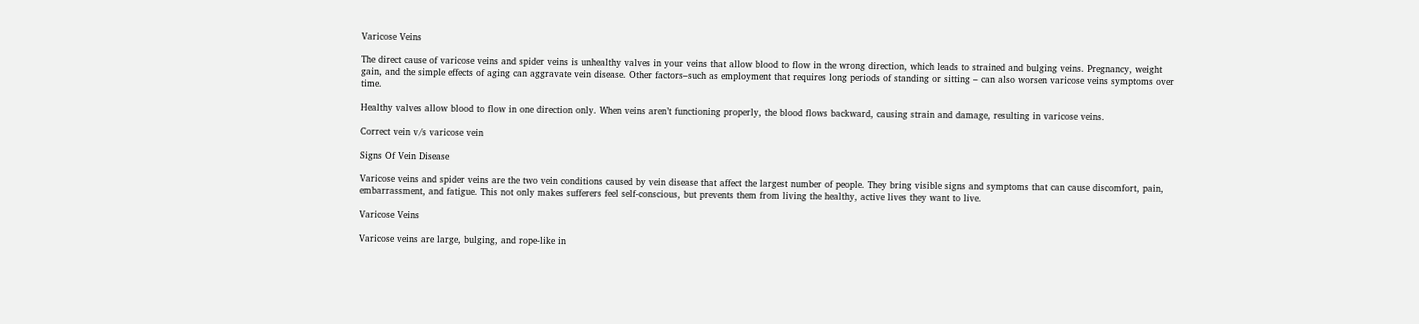Varicose Veins

The direct cause of varicose veins and spider veins is unhealthy valves in your veins that allow blood to flow in the wrong direction, which leads to strained and bulging veins. Pregnancy, weight gain, and the simple effects of aging can aggravate vein disease. Other factors–such as employment that requires long periods of standing or sitting – can also worsen varicose veins symptoms over time.

Healthy valves allow blood to flow in one direction only. When veins aren’t functioning properly, the blood flows backward, causing strain and damage, resulting in varicose veins.

Correct vein v/s varicose vein

Signs Of Vein Disease

Varicose veins and spider veins are the two vein conditions caused by vein disease that affect the largest number of people. They bring visible signs and symptoms that can cause discomfort, pain, embarrassment, and fatigue. This not only makes sufferers feel self-conscious, but prevents them from living the healthy, active lives they want to live.

Varicose Veins

Varicose veins are large, bulging, and rope-like in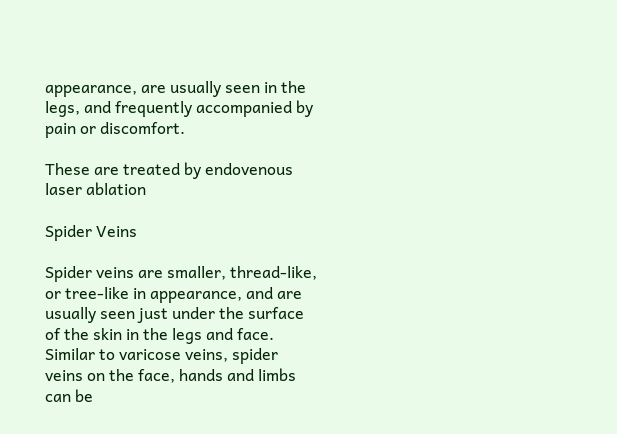appearance, are usually seen in the legs, and frequently accompanied by pain or discomfort.

These are treated by endovenous laser ablation

Spider Veins

Spider veins are smaller, thread-like, or tree-like in appearance, and are usually seen just under the surface of the skin in the legs and face. Similar to varicose veins, spider veins on the face, hands and limbs can be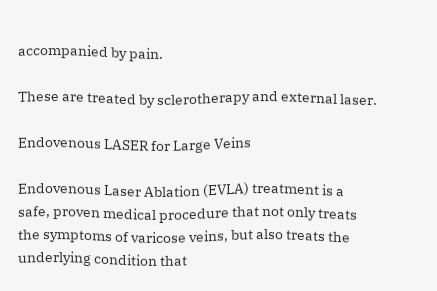accompanied by pain.

These are treated by sclerotherapy and external laser.

Endovenous LASER for Large Veins

Endovenous Laser Ablation (EVLA) treatment is a safe, proven medical procedure that not only treats the symptoms of varicose veins, but also treats the underlying condition that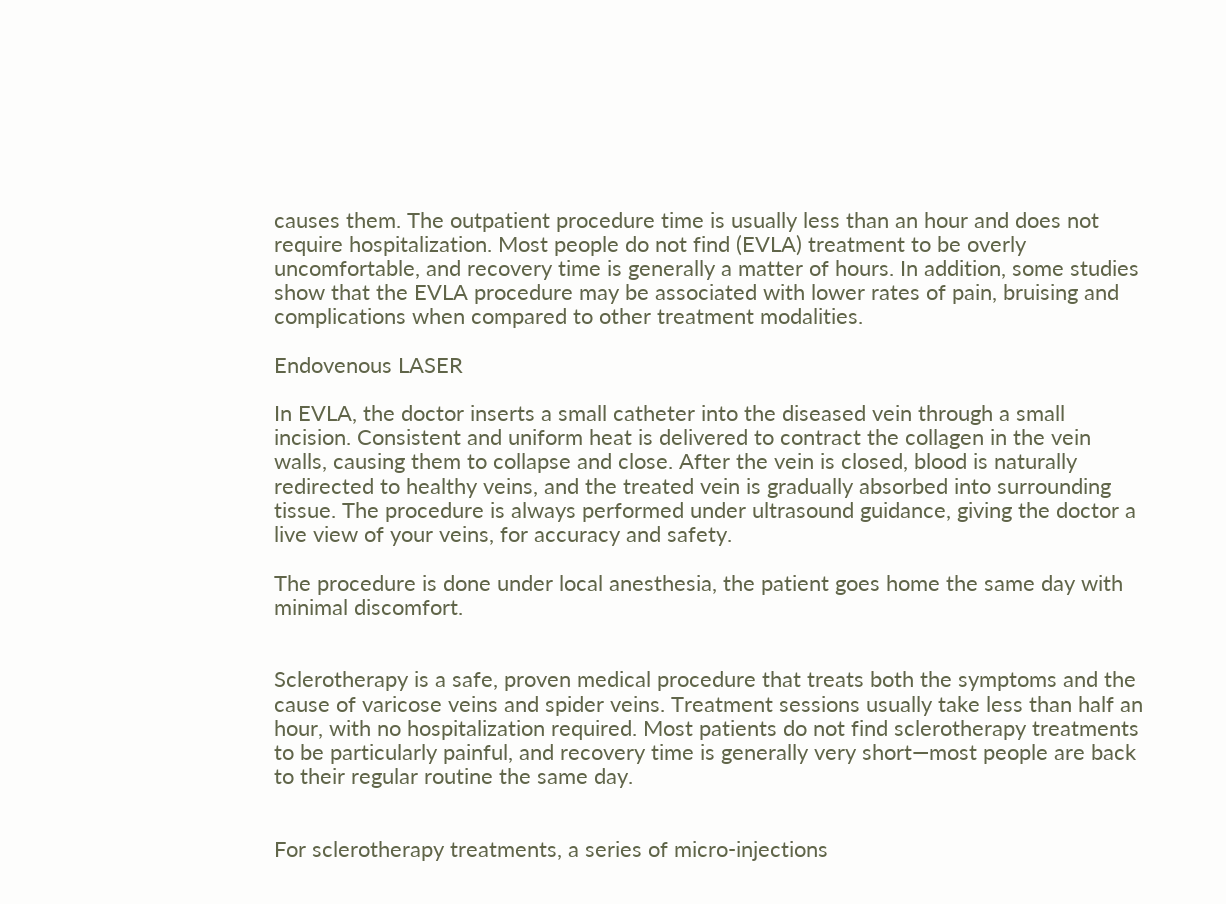causes them. The outpatient procedure time is usually less than an hour and does not require hospitalization. Most people do not find (EVLA) treatment to be overly uncomfortable, and recovery time is generally a matter of hours. In addition, some studies show that the EVLA procedure may be associated with lower rates of pain, bruising and complications when compared to other treatment modalities.

Endovenous LASER

In EVLA, the doctor inserts a small catheter into the diseased vein through a small incision. Consistent and uniform heat is delivered to contract the collagen in the vein walls, causing them to collapse and close. After the vein is closed, blood is naturally redirected to healthy veins, and the treated vein is gradually absorbed into surrounding tissue. The procedure is always performed under ultrasound guidance, giving the doctor a live view of your veins, for accuracy and safety.

The procedure is done under local anesthesia, the patient goes home the same day with minimal discomfort.


Sclerotherapy is a safe, proven medical procedure that treats both the symptoms and the cause of varicose veins and spider veins. Treatment sessions usually take less than half an hour, with no hospitalization required. Most patients do not find sclerotherapy treatments to be particularly painful, and recovery time is generally very short—most people are back to their regular routine the same day.


For sclerotherapy treatments, a series of micro-injections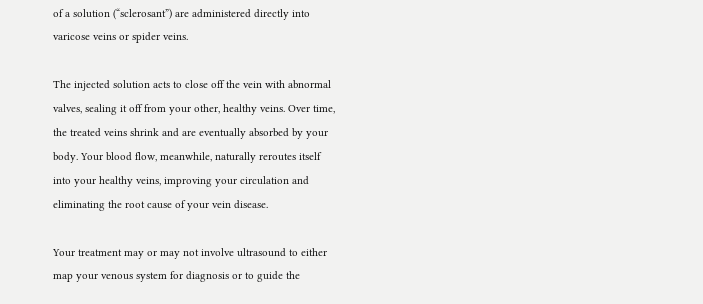of a solution (“sclerosant”) are administered directly into varicose veins or spider veins.

The injected solution acts to close off the vein with abnormal valves, sealing it off from your other, healthy veins. Over time, the treated veins shrink and are eventually absorbed by your body. Your blood flow, meanwhile, naturally reroutes itself into your healthy veins, improving your circulation and eliminating the root cause of your vein disease.

Your treatment may or may not involve ultrasound to either map your venous system for diagnosis or to guide the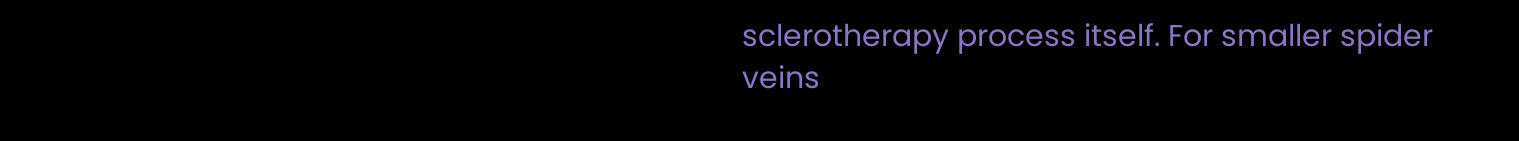sclerotherapy process itself. For smaller spider veins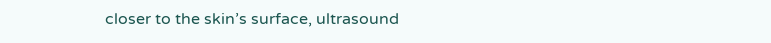closer to the skin’s surface, ultrasound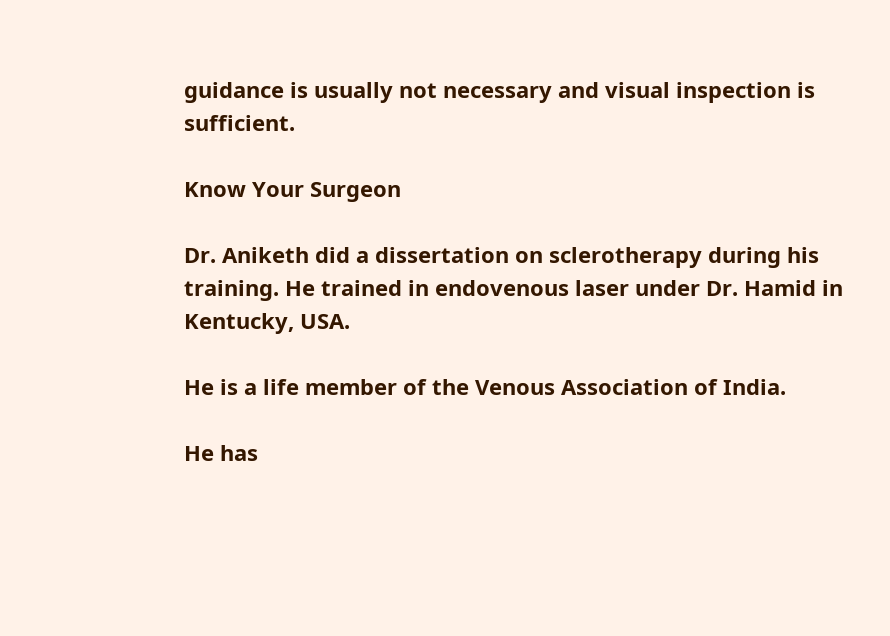guidance is usually not necessary and visual inspection is sufficient.

Know Your Surgeon

Dr. Aniketh did a dissertation on sclerotherapy during his training. He trained in endovenous laser under Dr. Hamid in Kentucky, USA.

He is a life member of the Venous Association of India.

He has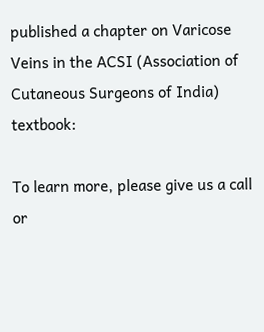published a chapter on Varicose Veins in the ACSI (Association of Cutaneous Surgeons of India) textbook:

To learn more, please give us a call or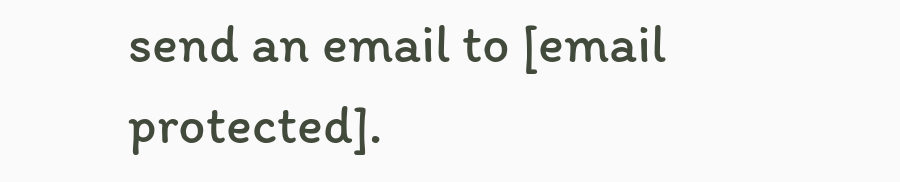send an email to [email protected].